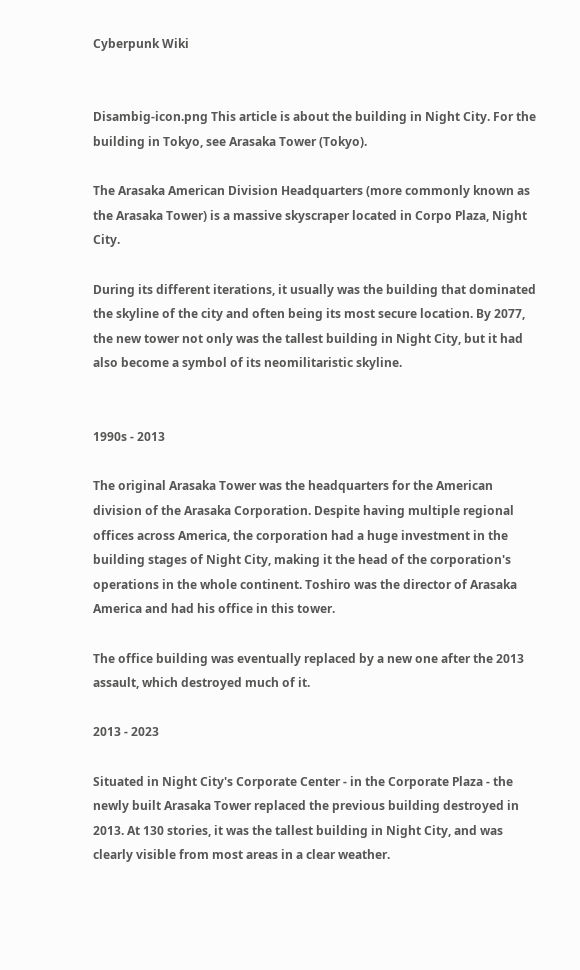Cyberpunk Wiki


Disambig-icon.png This article is about the building in Night City. For the building in Tokyo, see Arasaka Tower (Tokyo).

The Arasaka American Division Headquarters (more commonly known as the Arasaka Tower) is a massive skyscraper located in Corpo Plaza, Night City.

During its different iterations, it usually was the building that dominated the skyline of the city and often being its most secure location. By 2077, the new tower not only was the tallest building in Night City, but it had also become a symbol of its neomilitaristic skyline.


1990s - 2013

The original Arasaka Tower was the headquarters for the American division of the Arasaka Corporation. Despite having multiple regional offices across America, the corporation had a huge investment in the building stages of Night City, making it the head of the corporation's operations in the whole continent. Toshiro was the director of Arasaka America and had his office in this tower.

The office building was eventually replaced by a new one after the 2013 assault, which destroyed much of it.

2013 - 2023

Situated in Night City's Corporate Center - in the Corporate Plaza - the newly built Arasaka Tower replaced the previous building destroyed in 2013. At 130 stories, it was the tallest building in Night City, and was clearly visible from most areas in a clear weather.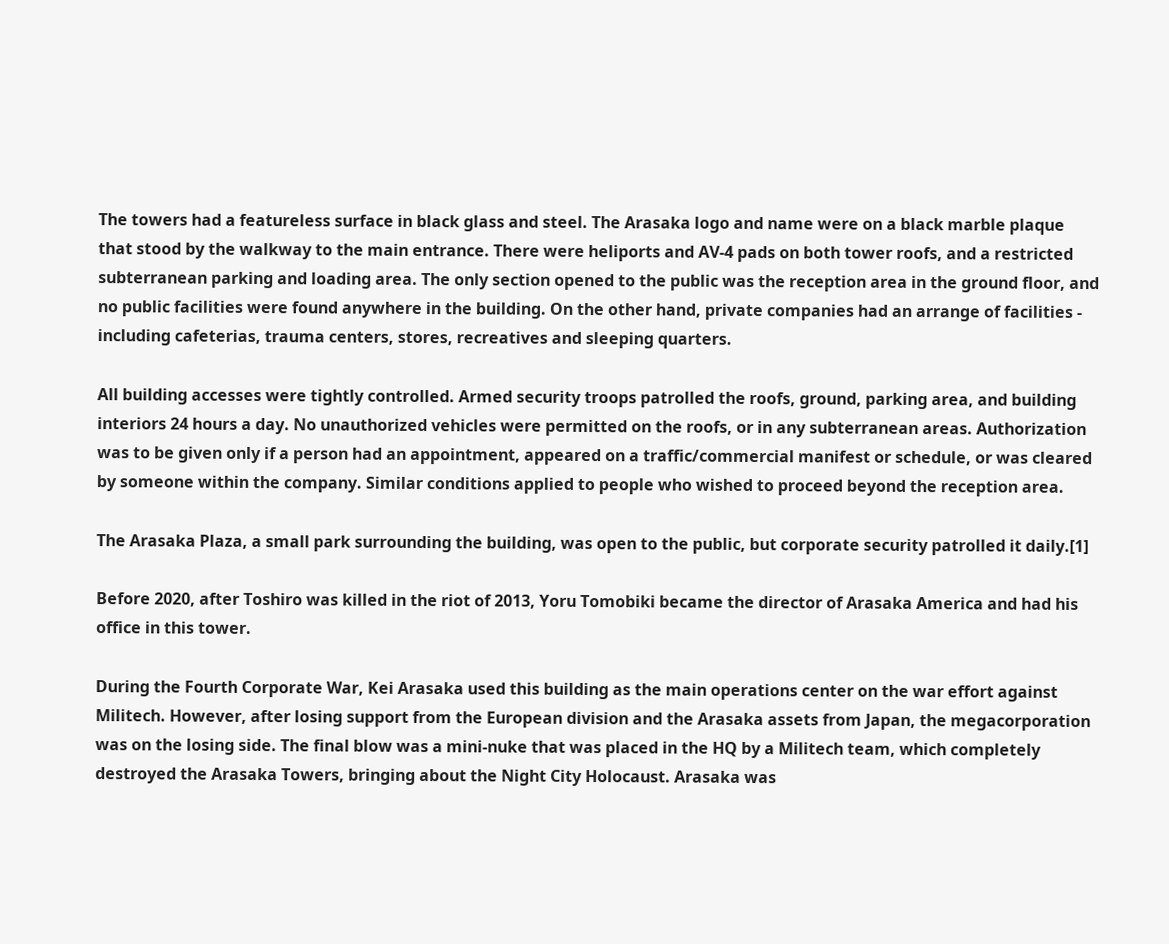The towers had a featureless surface in black glass and steel. The Arasaka logo and name were on a black marble plaque that stood by the walkway to the main entrance. There were heliports and AV-4 pads on both tower roofs, and a restricted subterranean parking and loading area. The only section opened to the public was the reception area in the ground floor, and no public facilities were found anywhere in the building. On the other hand, private companies had an arrange of facilities - including cafeterias, trauma centers, stores, recreatives and sleeping quarters.

All building accesses were tightly controlled. Armed security troops patrolled the roofs, ground, parking area, and building interiors 24 hours a day. No unauthorized vehicles were permitted on the roofs, or in any subterranean areas. Authorization was to be given only if a person had an appointment, appeared on a traffic/commercial manifest or schedule, or was cleared by someone within the company. Similar conditions applied to people who wished to proceed beyond the reception area.

The Arasaka Plaza, a small park surrounding the building, was open to the public, but corporate security patrolled it daily.[1]

Before 2020, after Toshiro was killed in the riot of 2013, Yoru Tomobiki became the director of Arasaka America and had his office in this tower.

During the Fourth Corporate War, Kei Arasaka used this building as the main operations center on the war effort against Militech. However, after losing support from the European division and the Arasaka assets from Japan, the megacorporation was on the losing side. The final blow was a mini-nuke that was placed in the HQ by a Militech team, which completely destroyed the Arasaka Towers, bringing about the Night City Holocaust. Arasaka was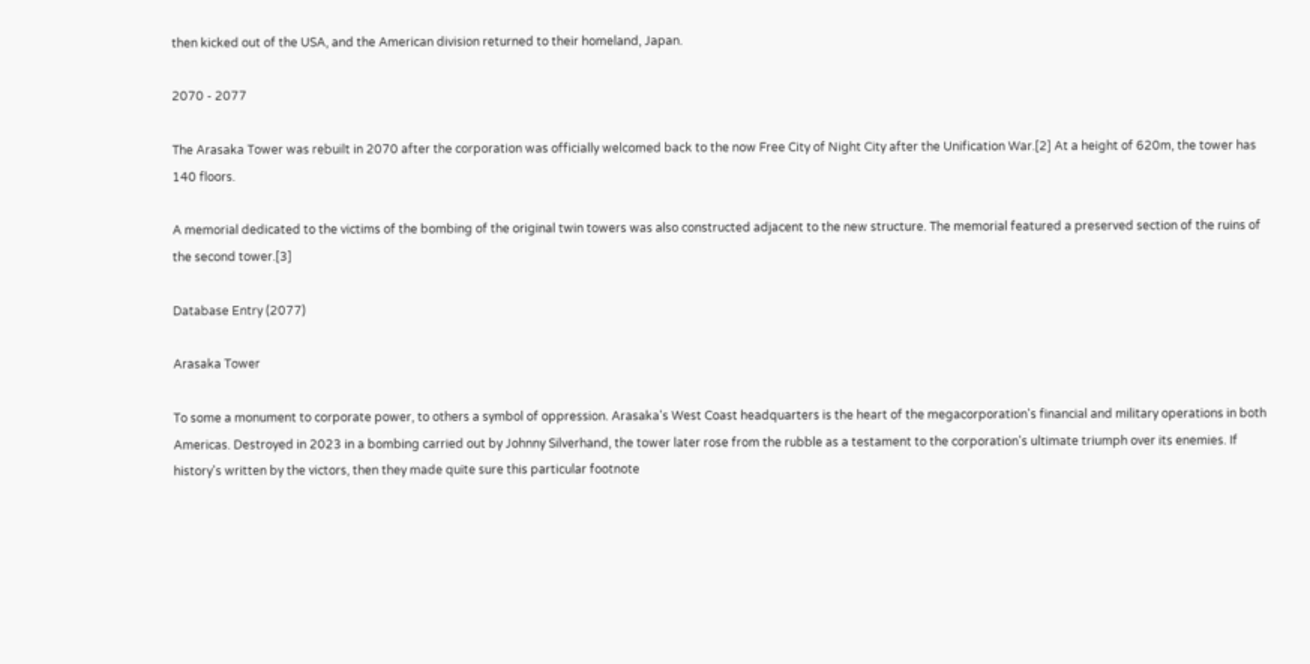then kicked out of the USA, and the American division returned to their homeland, Japan.

2070 - 2077

The Arasaka Tower was rebuilt in 2070 after the corporation was officially welcomed back to the now Free City of Night City after the Unification War.[2] At a height of 620m, the tower has 140 floors.

A memorial dedicated to the victims of the bombing of the original twin towers was also constructed adjacent to the new structure. The memorial featured a preserved section of the ruins of the second tower.[3]

Database Entry (2077)

Arasaka Tower

To some a monument to corporate power, to others a symbol of oppression. Arasaka's West Coast headquarters is the heart of the megacorporation's financial and military operations in both Americas. Destroyed in 2023 in a bombing carried out by Johnny Silverhand, the tower later rose from the rubble as a testament to the corporation's ultimate triumph over its enemies. If history's written by the victors, then they made quite sure this particular footnote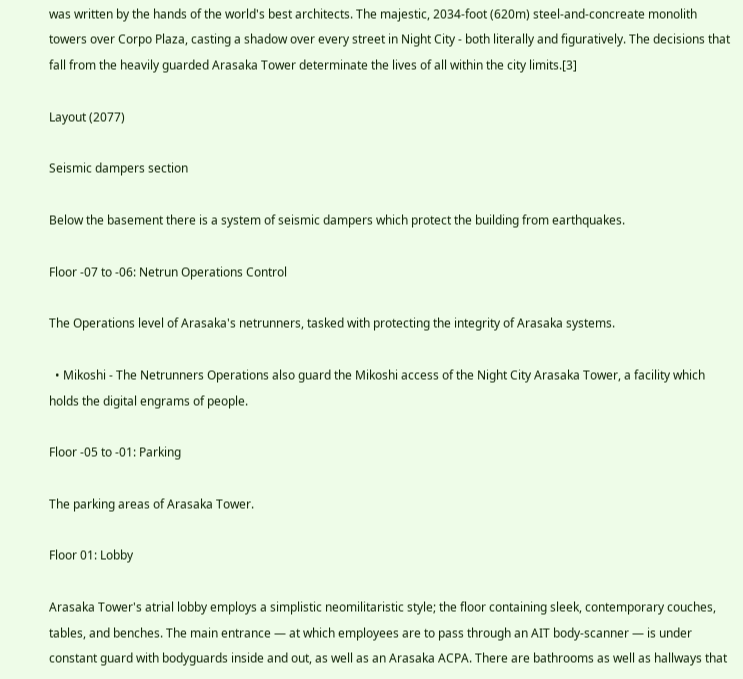was written by the hands of the world's best architects. The majestic, 2034-foot (620m) steel-and-concreate monolith towers over Corpo Plaza, casting a shadow over every street in Night City - both literally and figuratively. The decisions that fall from the heavily guarded Arasaka Tower determinate the lives of all within the city limits.[3]

Layout (2077)

Seismic dampers section

Below the basement there is a system of seismic dampers which protect the building from earthquakes.

Floor -07 to -06: Netrun Operations Control

The Operations level of Arasaka's netrunners, tasked with protecting the integrity of Arasaka systems.

  • Mikoshi - The Netrunners Operations also guard the Mikoshi access of the Night City Arasaka Tower, a facility which holds the digital engrams of people.

Floor -05 to -01: Parking

The parking areas of Arasaka Tower.

Floor 01: Lobby

Arasaka Tower's atrial lobby employs a simplistic neomilitaristic style; the floor containing sleek, contemporary couches, tables, and benches. The main entrance — at which employees are to pass through an AIT body-scanner — is under constant guard with bodyguards inside and out, as well as an Arasaka ACPA. There are bathrooms as well as hallways that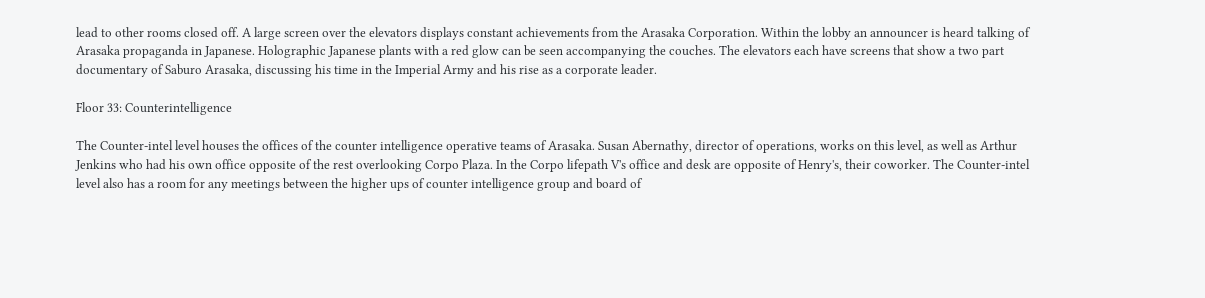lead to other rooms closed off. A large screen over the elevators displays constant achievements from the Arasaka Corporation. Within the lobby an announcer is heard talking of Arasaka propaganda in Japanese. Holographic Japanese plants with a red glow can be seen accompanying the couches. The elevators each have screens that show a two part documentary of Saburo Arasaka, discussing his time in the Imperial Army and his rise as a corporate leader.

Floor 33: Counterintelligence

The Counter-intel level houses the offices of the counter intelligence operative teams of Arasaka. Susan Abernathy, director of operations, works on this level, as well as Arthur Jenkins who had his own office opposite of the rest overlooking Corpo Plaza. In the Corpo lifepath V's office and desk are opposite of Henry's, their coworker. The Counter-intel level also has a room for any meetings between the higher ups of counter intelligence group and board of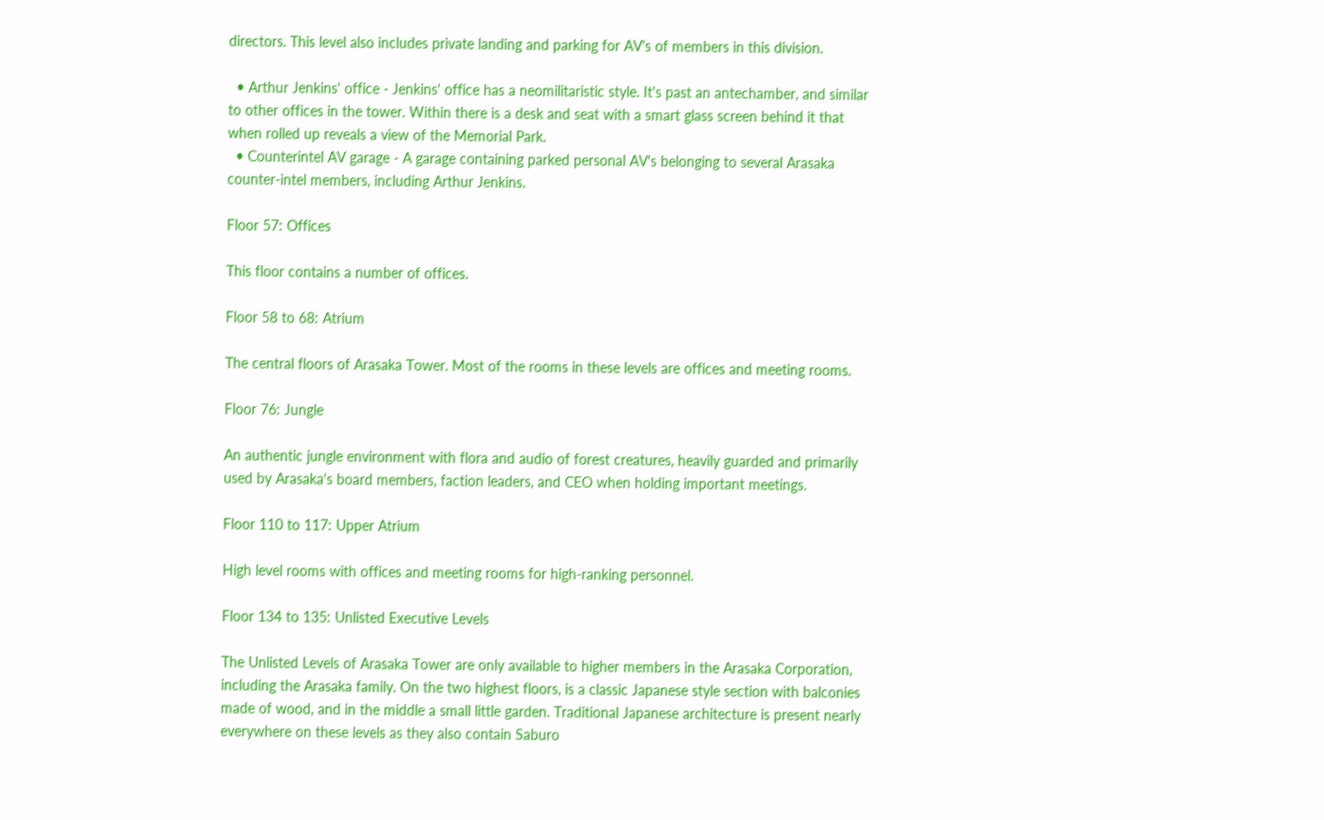directors. This level also includes private landing and parking for AV's of members in this division.

  • Arthur Jenkins' office - Jenkins' office has a neomilitaristic style. It's past an antechamber, and similar to other offices in the tower. Within there is a desk and seat with a smart glass screen behind it that when rolled up reveals a view of the Memorial Park.
  • Counterintel AV garage - A garage containing parked personal AV's belonging to several Arasaka counter-intel members, including Arthur Jenkins.

Floor 57: Offices

This floor contains a number of offices.

Floor 58 to 68: Atrium

The central floors of Arasaka Tower. Most of the rooms in these levels are offices and meeting rooms.

Floor 76: Jungle

An authentic jungle environment with flora and audio of forest creatures, heavily guarded and primarily used by Arasaka's board members, faction leaders, and CEO when holding important meetings.

Floor 110 to 117: Upper Atrium

High level rooms with offices and meeting rooms for high-ranking personnel.

Floor 134 to 135: Unlisted Executive Levels

The Unlisted Levels of Arasaka Tower are only available to higher members in the Arasaka Corporation, including the Arasaka family. On the two highest floors, is a classic Japanese style section with balconies made of wood, and in the middle a small little garden. Traditional Japanese architecture is present nearly everywhere on these levels as they also contain Saburo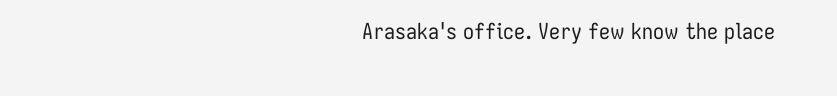Arasaka's office. Very few know the place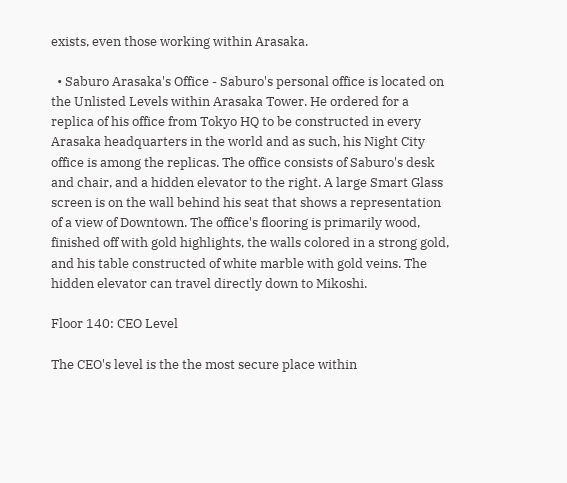exists, even those working within Arasaka.

  • Saburo Arasaka's Office - Saburo's personal office is located on the Unlisted Levels within Arasaka Tower. He ordered for a replica of his office from Tokyo HQ to be constructed in every Arasaka headquarters in the world and as such, his Night City office is among the replicas. The office consists of Saburo's desk and chair, and a hidden elevator to the right. A large Smart Glass screen is on the wall behind his seat that shows a representation of a view of Downtown. The office's flooring is primarily wood, finished off with gold highlights, the walls colored in a strong gold, and his table constructed of white marble with gold veins. The hidden elevator can travel directly down to Mikoshi.

Floor 140: CEO Level

The CEO's level is the the most secure place within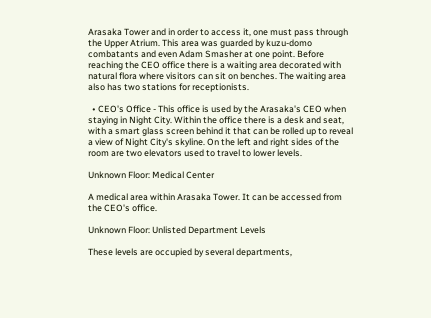Arasaka Tower and in order to access it, one must pass through the Upper Atrium. This area was guarded by kuzu-domo combatants and even Adam Smasher at one point. Before reaching the CEO office there is a waiting area decorated with natural flora where visitors can sit on benches. The waiting area also has two stations for receptionists.

  • CEO's Office - This office is used by the Arasaka's CEO when staying in Night City. Within the office there is a desk and seat, with a smart glass screen behind it that can be rolled up to reveal a view of Night City's skyline. On the left and right sides of the room are two elevators used to travel to lower levels.

Unknown Floor: Medical Center

A medical area within Arasaka Tower. It can be accessed from the CEO's office.

Unknown Floor: Unlisted Department Levels

These levels are occupied by several departments,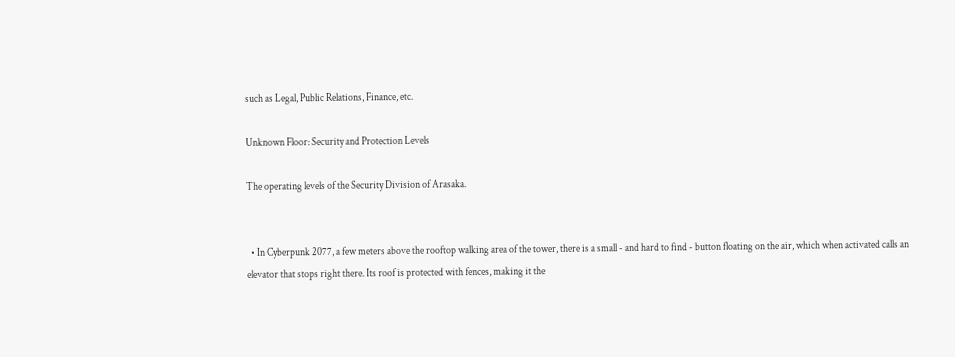such as Legal, Public Relations, Finance, etc.

Unknown Floor: Security and Protection Levels

The operating levels of the Security Division of Arasaka.


  • In Cyberpunk 2077, a few meters above the rooftop walking area of the tower, there is a small - and hard to find - button floating on the air, which when activated calls an elevator that stops right there. Its roof is protected with fences, making it the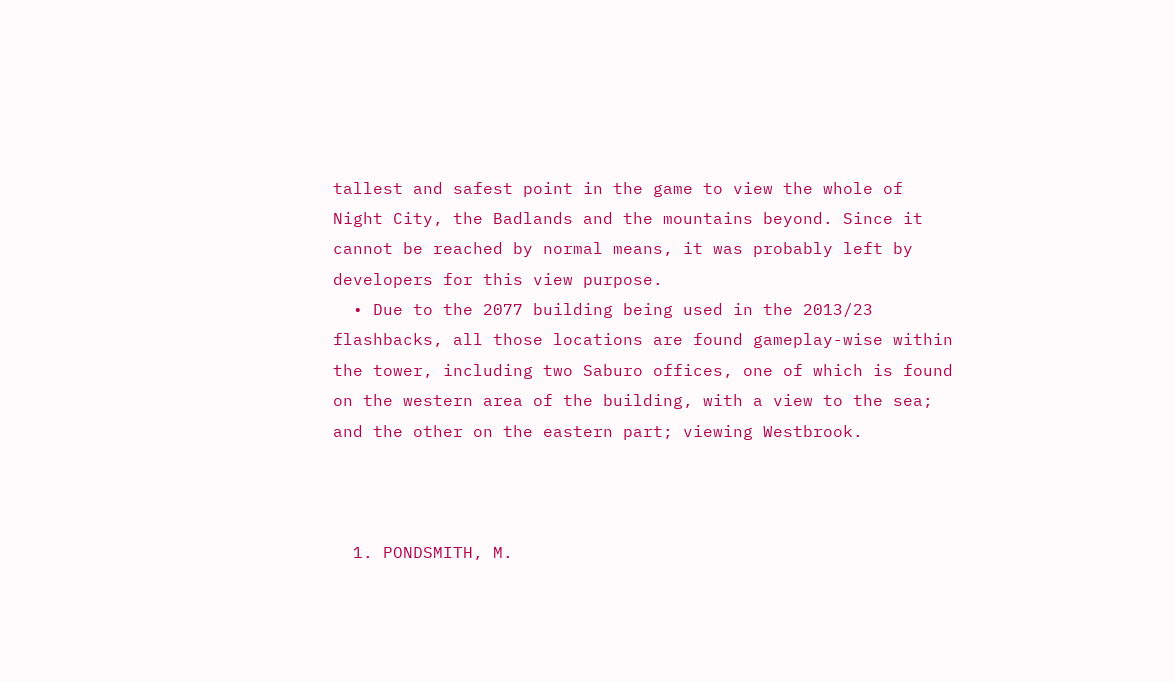tallest and safest point in the game to view the whole of Night City, the Badlands and the mountains beyond. Since it cannot be reached by normal means, it was probably left by developers for this view purpose.
  • Due to the 2077 building being used in the 2013/23 flashbacks, all those locations are found gameplay-wise within the tower, including two Saburo offices, one of which is found on the western area of the building, with a view to the sea; and the other on the eastern part; viewing Westbrook.



  1. PONDSMITH, M.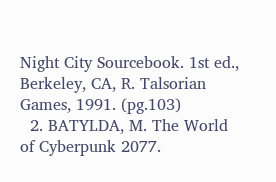Night City Sourcebook. 1st ed., Berkeley, CA, R. Talsorian Games, 1991. (pg.103)
  2. BATYLDA, M. The World of Cyberpunk 2077.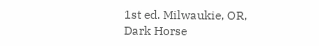1st ed. Milwaukie, OR, Dark Horse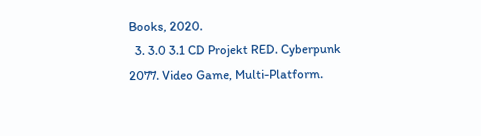Books, 2020.
  3. 3.0 3.1 CD Projekt RED. Cyberpunk 2077. Video Game, Multi-Platform.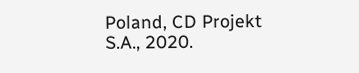Poland, CD Projekt S.A., 2020.